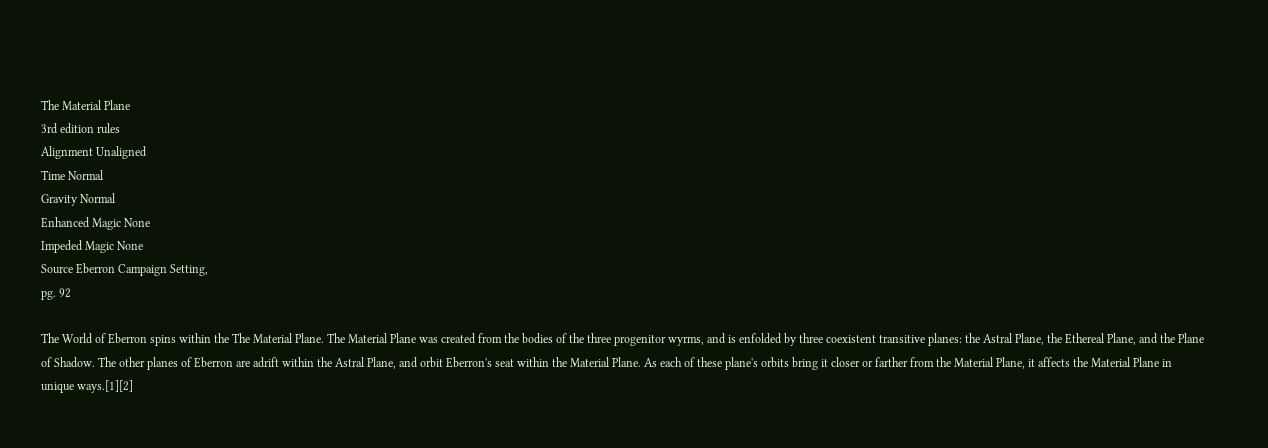The Material Plane
3rd edition rules
Alignment Unaligned
Time Normal
Gravity Normal
Enhanced Magic None
Impeded Magic None
Source Eberron Campaign Setting,
pg. 92

The World of Eberron spins within the The Material Plane. The Material Plane was created from the bodies of the three progenitor wyrms, and is enfolded by three coexistent transitive planes: the Astral Plane, the Ethereal Plane, and the Plane of Shadow. The other planes of Eberron are adrift within the Astral Plane, and orbit Eberron's seat within the Material Plane. As each of these plane's orbits bring it closer or farther from the Material Plane, it affects the Material Plane in unique ways.[1][2]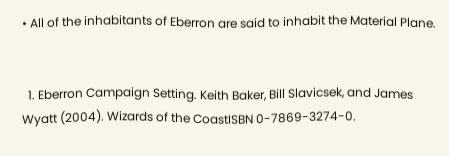• All of the inhabitants of Eberron are said to inhabit the Material Plane.


  1. Eberron Campaign Setting. Keith Baker, Bill Slavicsek, and James Wyatt (2004). Wizards of the CoastISBN 0-7869-3274-0.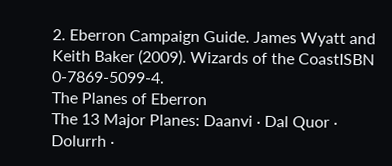2. Eberron Campaign Guide. James Wyatt and Keith Baker (2009). Wizards of the CoastISBN 0-7869-5099-4.
The Planes of Eberron
The 13 Major Planes: Daanvi · Dal Quor · Dolurrh ·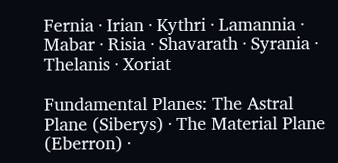Fernia · Irian · Kythri · Lamannia · Mabar · Risia · Shavarath · Syrania · Thelanis · Xoriat

Fundamental Planes: The Astral Plane (Siberys) · The Material Plane (Eberron) ·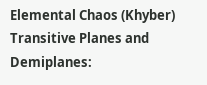Elemental Chaos (Khyber)
Transitive Planes and Demiplanes: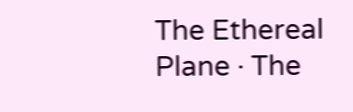The Ethereal Plane · The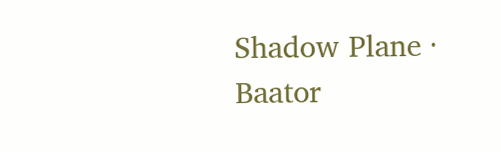Shadow Plane · Baator